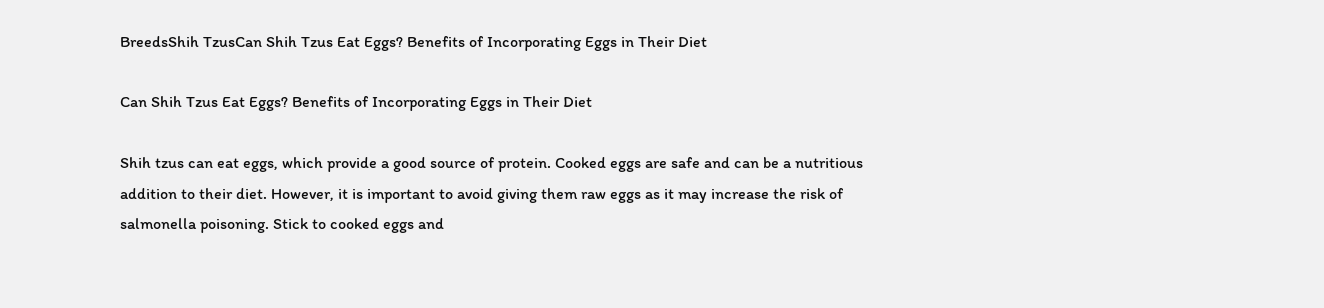BreedsShih TzusCan Shih Tzus Eat Eggs? Benefits of Incorporating Eggs in Their Diet

Can Shih Tzus Eat Eggs? Benefits of Incorporating Eggs in Their Diet

Shih tzus can eat eggs, which provide a good source of protein. Cooked eggs are safe and can be a nutritious addition to their diet. However, it is important to avoid giving them raw eggs as it may increase the risk of salmonella poisoning. Stick to cooked eggs and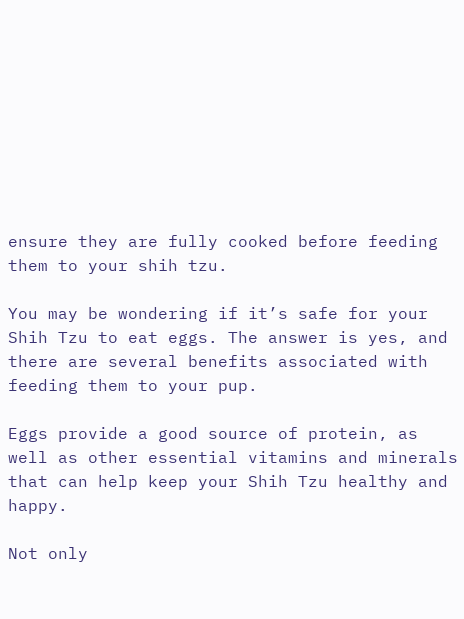ensure they are fully cooked before feeding them to your shih tzu.

You may be wondering if it’s safe for your Shih Tzu to eat eggs. The answer is yes, and there are several benefits associated with feeding them to your pup.

Eggs provide a good source of protein, as well as other essential vitamins and minerals that can help keep your Shih Tzu healthy and happy.

Not only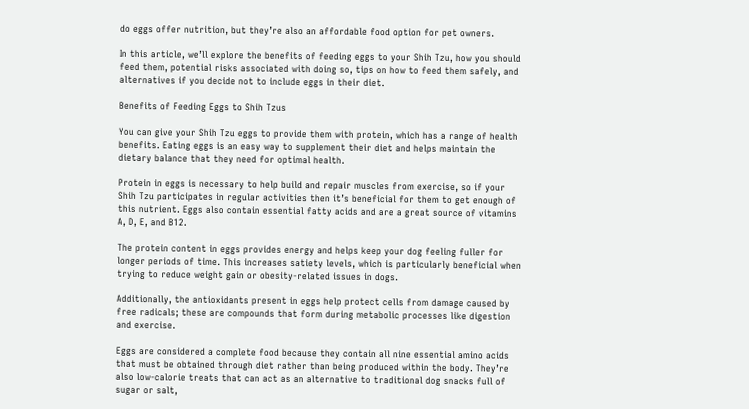do eggs offer nutrition, but they’re also an affordable food option for pet owners.

In this article, we’ll explore the benefits of feeding eggs to your Shih Tzu, how you should feed them, potential risks associated with doing so, tips on how to feed them safely, and alternatives if you decide not to include eggs in their diet.

Benefits of Feeding Eggs to Shih Tzus

You can give your Shih Tzu eggs to provide them with protein, which has a range of health benefits. Eating eggs is an easy way to supplement their diet and helps maintain the dietary balance that they need for optimal health.

Protein in eggs is necessary to help build and repair muscles from exercise, so if your Shih Tzu participates in regular activities then it’s beneficial for them to get enough of this nutrient. Eggs also contain essential fatty acids and are a great source of vitamins A, D, E, and B12.

The protein content in eggs provides energy and helps keep your dog feeling fuller for longer periods of time. This increases satiety levels, which is particularly beneficial when trying to reduce weight gain or obesity-related issues in dogs.

Additionally, the antioxidants present in eggs help protect cells from damage caused by free radicals; these are compounds that form during metabolic processes like digestion and exercise.

Eggs are considered a complete food because they contain all nine essential amino acids that must be obtained through diet rather than being produced within the body. They’re also low-calorie treats that can act as an alternative to traditional dog snacks full of sugar or salt,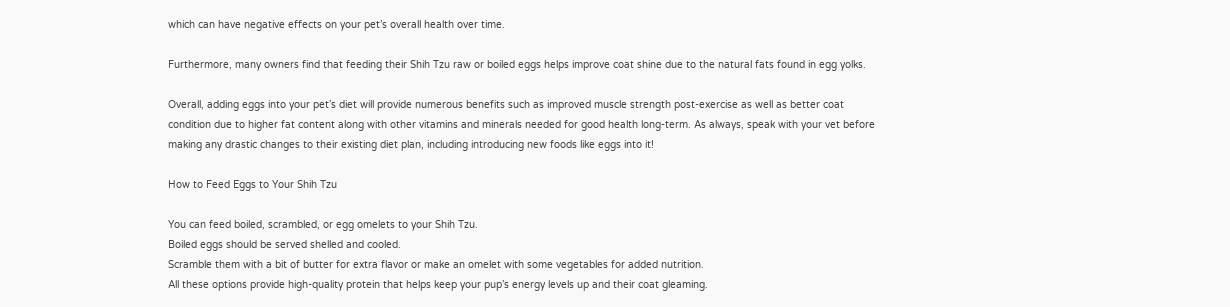which can have negative effects on your pet’s overall health over time.

Furthermore, many owners find that feeding their Shih Tzu raw or boiled eggs helps improve coat shine due to the natural fats found in egg yolks.

Overall, adding eggs into your pet’s diet will provide numerous benefits such as improved muscle strength post-exercise as well as better coat condition due to higher fat content along with other vitamins and minerals needed for good health long-term. As always, speak with your vet before making any drastic changes to their existing diet plan, including introducing new foods like eggs into it!

How to Feed Eggs to Your Shih Tzu

You can feed boiled, scrambled, or egg omelets to your Shih Tzu.
Boiled eggs should be served shelled and cooled.
Scramble them with a bit of butter for extra flavor or make an omelet with some vegetables for added nutrition.
All these options provide high-quality protein that helps keep your pup’s energy levels up and their coat gleaming.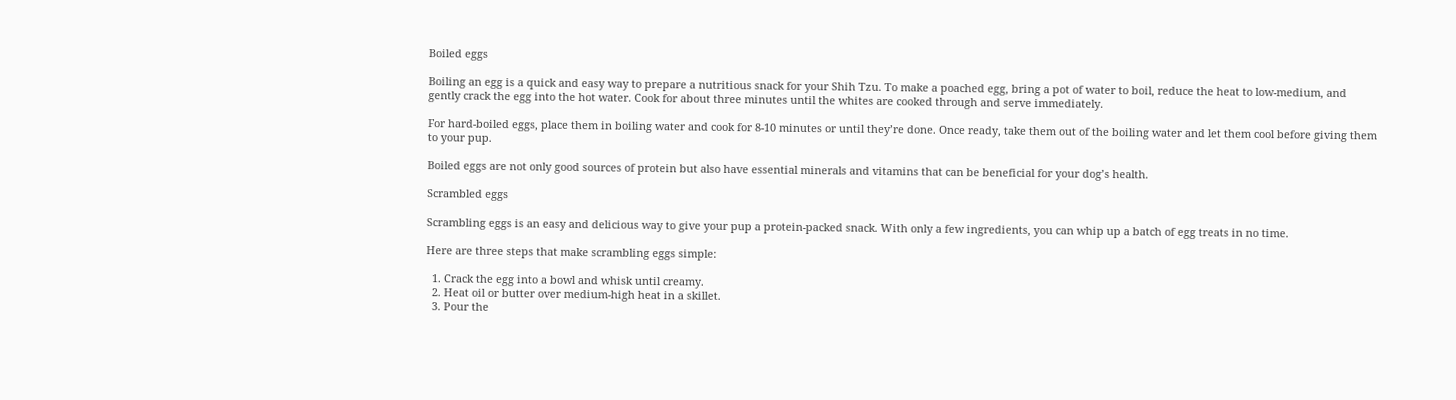Boiled eggs

Boiling an egg is a quick and easy way to prepare a nutritious snack for your Shih Tzu. To make a poached egg, bring a pot of water to boil, reduce the heat to low-medium, and gently crack the egg into the hot water. Cook for about three minutes until the whites are cooked through and serve immediately.

For hard-boiled eggs, place them in boiling water and cook for 8-10 minutes or until they’re done. Once ready, take them out of the boiling water and let them cool before giving them to your pup.

Boiled eggs are not only good sources of protein but also have essential minerals and vitamins that can be beneficial for your dog’s health.

Scrambled eggs

Scrambling eggs is an easy and delicious way to give your pup a protein-packed snack. With only a few ingredients, you can whip up a batch of egg treats in no time.

Here are three steps that make scrambling eggs simple:

  1. Crack the egg into a bowl and whisk until creamy.
  2. Heat oil or butter over medium-high heat in a skillet.
  3. Pour the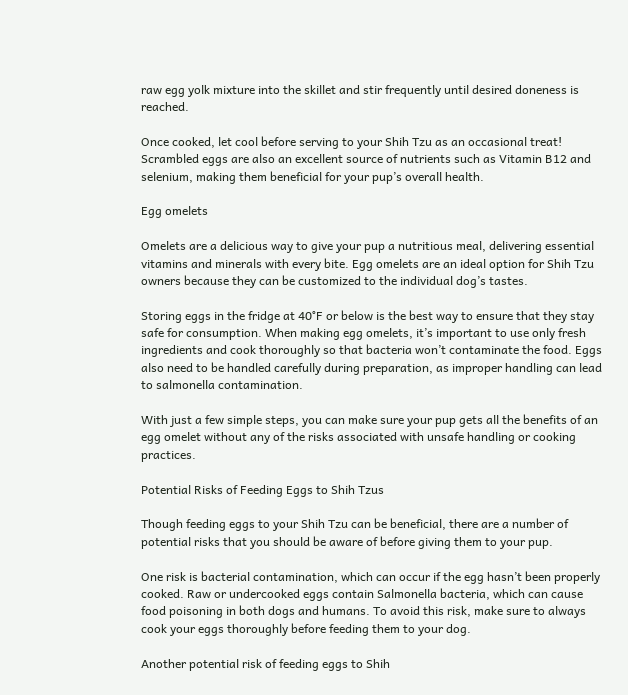raw egg yolk mixture into the skillet and stir frequently until desired doneness is reached.

Once cooked, let cool before serving to your Shih Tzu as an occasional treat! Scrambled eggs are also an excellent source of nutrients such as Vitamin B12 and selenium, making them beneficial for your pup’s overall health.

Egg omelets

Omelets are a delicious way to give your pup a nutritious meal, delivering essential vitamins and minerals with every bite. Egg omelets are an ideal option for Shih Tzu owners because they can be customized to the individual dog’s tastes.

Storing eggs in the fridge at 40°F or below is the best way to ensure that they stay safe for consumption. When making egg omelets, it’s important to use only fresh ingredients and cook thoroughly so that bacteria won’t contaminate the food. Eggs also need to be handled carefully during preparation, as improper handling can lead to salmonella contamination.

With just a few simple steps, you can make sure your pup gets all the benefits of an egg omelet without any of the risks associated with unsafe handling or cooking practices.

Potential Risks of Feeding Eggs to Shih Tzus

Though feeding eggs to your Shih Tzu can be beneficial, there are a number of potential risks that you should be aware of before giving them to your pup.

One risk is bacterial contamination, which can occur if the egg hasn’t been properly cooked. Raw or undercooked eggs contain Salmonella bacteria, which can cause food poisoning in both dogs and humans. To avoid this risk, make sure to always cook your eggs thoroughly before feeding them to your dog.

Another potential risk of feeding eggs to Shih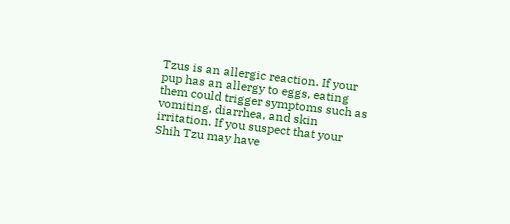Tzus is an allergic reaction. If your pup has an allergy to eggs, eating them could trigger symptoms such as vomiting, diarrhea, and skin irritation. If you suspect that your Shih Tzu may have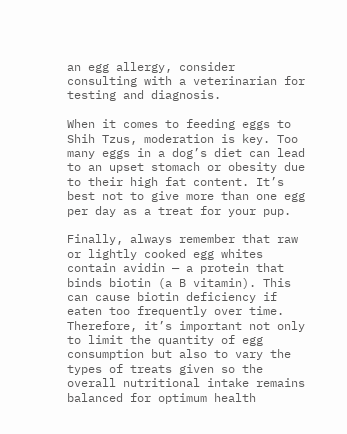an egg allergy, consider consulting with a veterinarian for testing and diagnosis.

When it comes to feeding eggs to Shih Tzus, moderation is key. Too many eggs in a dog’s diet can lead to an upset stomach or obesity due to their high fat content. It’s best not to give more than one egg per day as a treat for your pup.

Finally, always remember that raw or lightly cooked egg whites contain avidin — a protein that binds biotin (a B vitamin). This can cause biotin deficiency if eaten too frequently over time. Therefore, it’s important not only to limit the quantity of egg consumption but also to vary the types of treats given so the overall nutritional intake remains balanced for optimum health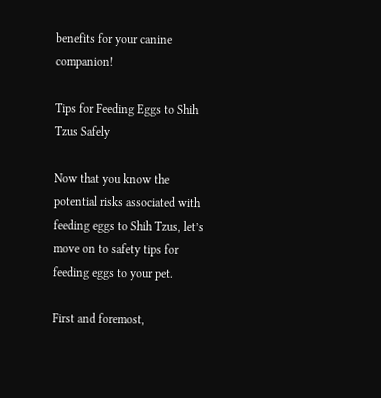benefits for your canine companion!

Tips for Feeding Eggs to Shih Tzus Safely

Now that you know the potential risks associated with feeding eggs to Shih Tzus, let’s move on to safety tips for feeding eggs to your pet.

First and foremost,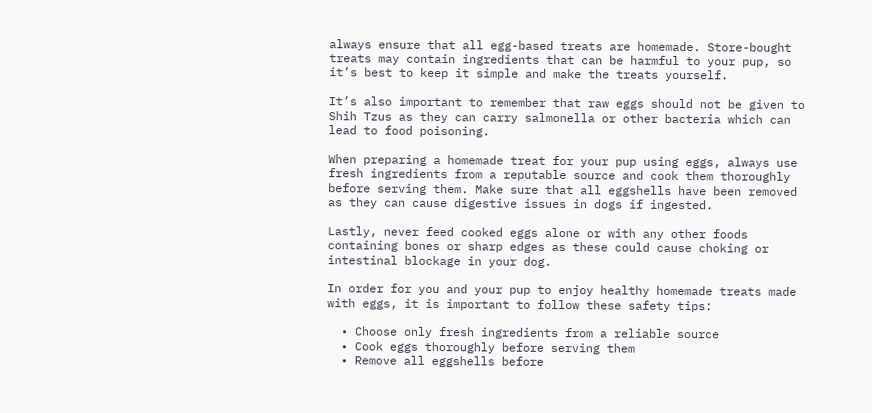always ensure that all egg-based treats are homemade. Store-bought treats may contain ingredients that can be harmful to your pup, so it’s best to keep it simple and make the treats yourself.

It’s also important to remember that raw eggs should not be given to Shih Tzus as they can carry salmonella or other bacteria which can lead to food poisoning.

When preparing a homemade treat for your pup using eggs, always use fresh ingredients from a reputable source and cook them thoroughly before serving them. Make sure that all eggshells have been removed as they can cause digestive issues in dogs if ingested.

Lastly, never feed cooked eggs alone or with any other foods containing bones or sharp edges as these could cause choking or intestinal blockage in your dog.

In order for you and your pup to enjoy healthy homemade treats made with eggs, it is important to follow these safety tips:

  • Choose only fresh ingredients from a reliable source
  • Cook eggs thoroughly before serving them
  • Remove all eggshells before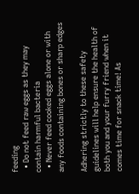feeding
  • Do not feed raw eggs as they may contain harmful bacteria
  • Never feed cooked eggs alone or with any foods containing bones or sharp edges

Adhering strictly to these safety guidelines will help ensure the health of both you and your furry friend when it comes time for snack time! As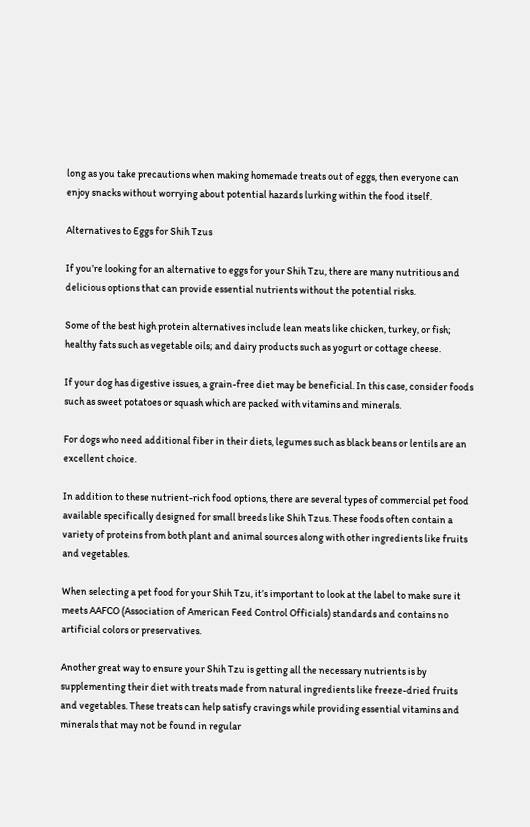long as you take precautions when making homemade treats out of eggs, then everyone can enjoy snacks without worrying about potential hazards lurking within the food itself.

Alternatives to Eggs for Shih Tzus

If you’re looking for an alternative to eggs for your Shih Tzu, there are many nutritious and delicious options that can provide essential nutrients without the potential risks.

Some of the best high protein alternatives include lean meats like chicken, turkey, or fish; healthy fats such as vegetable oils; and dairy products such as yogurt or cottage cheese.

If your dog has digestive issues, a grain-free diet may be beneficial. In this case, consider foods such as sweet potatoes or squash which are packed with vitamins and minerals.

For dogs who need additional fiber in their diets, legumes such as black beans or lentils are an excellent choice.

In addition to these nutrient-rich food options, there are several types of commercial pet food available specifically designed for small breeds like Shih Tzus. These foods often contain a variety of proteins from both plant and animal sources along with other ingredients like fruits and vegetables.

When selecting a pet food for your Shih Tzu, it’s important to look at the label to make sure it meets AAFCO (Association of American Feed Control Officials) standards and contains no artificial colors or preservatives.

Another great way to ensure your Shih Tzu is getting all the necessary nutrients is by supplementing their diet with treats made from natural ingredients like freeze-dried fruits and vegetables. These treats can help satisfy cravings while providing essential vitamins and minerals that may not be found in regular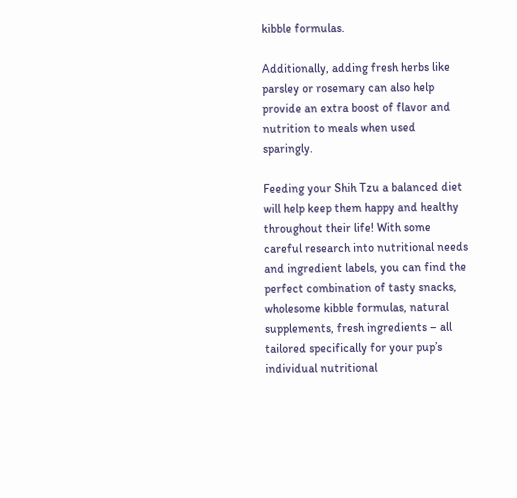kibble formulas.

Additionally, adding fresh herbs like parsley or rosemary can also help provide an extra boost of flavor and nutrition to meals when used sparingly.

Feeding your Shih Tzu a balanced diet will help keep them happy and healthy throughout their life! With some careful research into nutritional needs and ingredient labels, you can find the perfect combination of tasty snacks, wholesome kibble formulas, natural supplements, fresh ingredients – all tailored specifically for your pup’s individual nutritional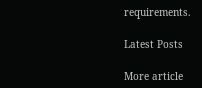requirements.

Latest Posts

More article